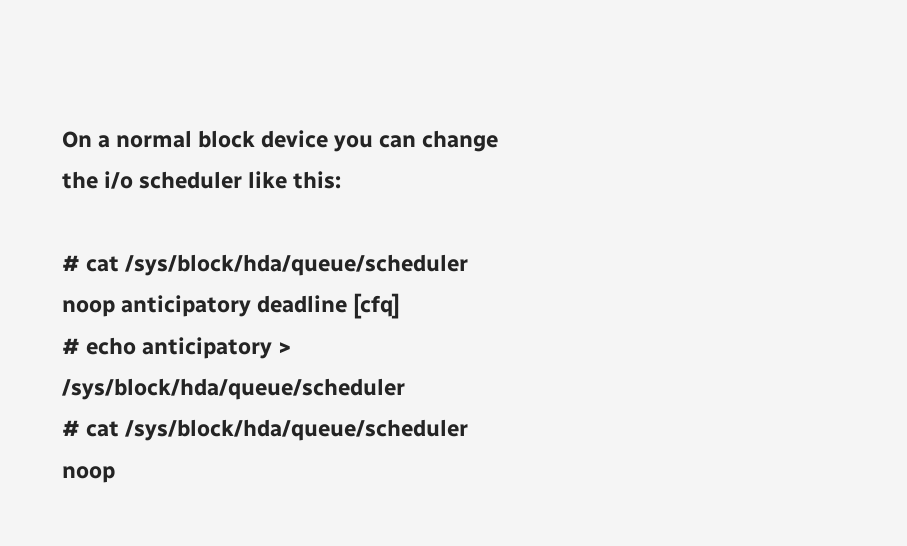On a normal block device you can change the i/o scheduler like this:

# cat /sys/block/hda/queue/scheduler
noop anticipatory deadline [cfq]
# echo anticipatory > /sys/block/hda/queue/scheduler
# cat /sys/block/hda/queue/scheduler
noop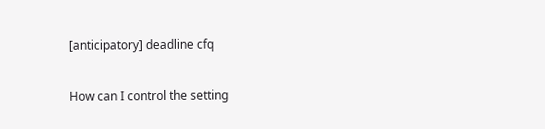[anticipatory] deadline cfq

How can I control the setting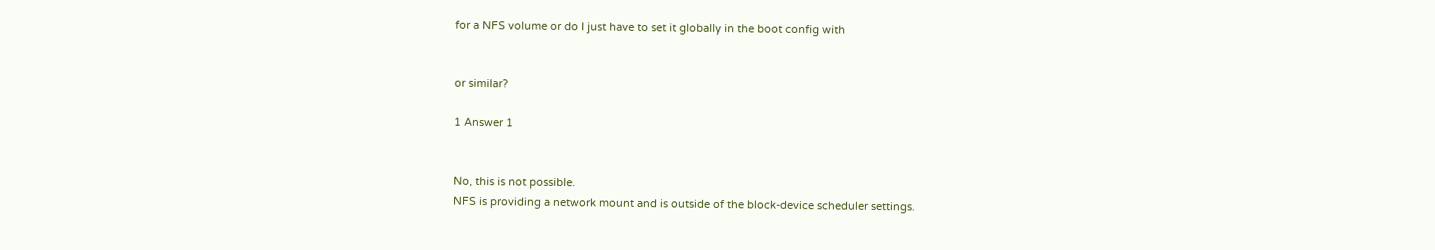for a NFS volume or do I just have to set it globally in the boot config with


or similar?

1 Answer 1


No, this is not possible.
NFS is providing a network mount and is outside of the block-device scheduler settings.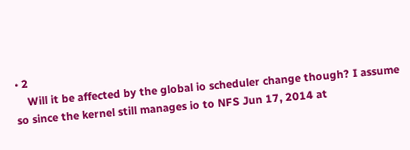• 2
    Will it be affected by the global io scheduler change though? I assume so since the kernel still manages io to NFS Jun 17, 2014 at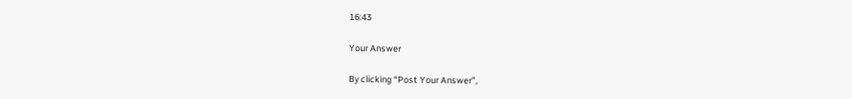16:43

Your Answer

By clicking “Post Your Answer”,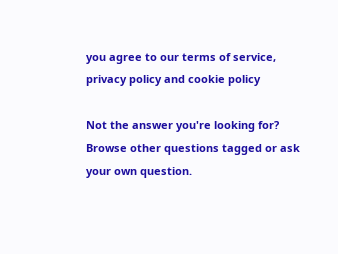you agree to our terms of service, privacy policy and cookie policy

Not the answer you're looking for? Browse other questions tagged or ask your own question.